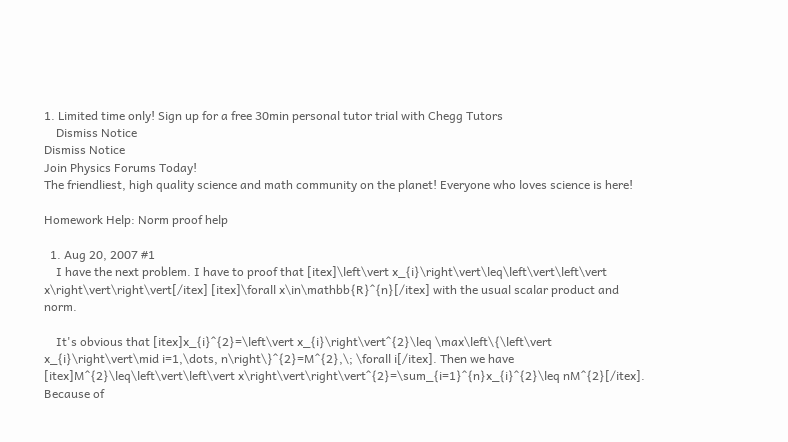1. Limited time only! Sign up for a free 30min personal tutor trial with Chegg Tutors
    Dismiss Notice
Dismiss Notice
Join Physics Forums Today!
The friendliest, high quality science and math community on the planet! Everyone who loves science is here!

Homework Help: Norm proof help

  1. Aug 20, 2007 #1
    I have the next problem. I have to proof that [itex]\left\vert x_{i}\right\vert\leq\left\vert\left\vert x\right\vert\right\vert[/itex] [itex]\forall x\in\mathbb{R}^{n}[/itex] with the usual scalar product and norm.

    It's obvious that [itex]x_{i}^{2}=\left\vert x_{i}\right\vert^{2}\leq \max\left\{\left\vert x_{i}\right\vert\mid i=1,\dots, n\right\}^{2}=M^{2},\; \forall i[/itex]. Then we have [itex]M^{2}\leq\left\vert\left\vert x\right\vert\right\vert^{2}=\sum_{i=1}^{n}x_{i}^{2}\leq nM^{2}[/itex]. Because of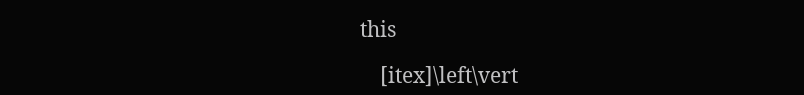this

    [itex]\left\vert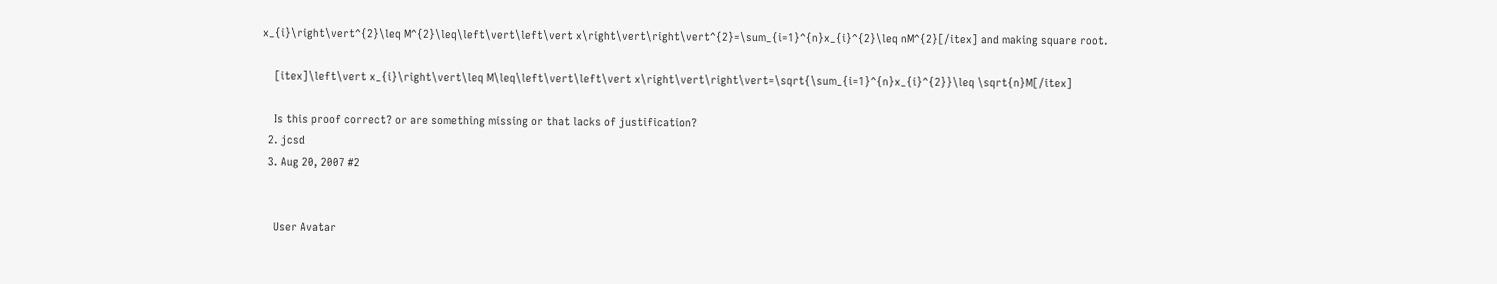x_{i}\right\vert^{2}\leq M^{2}\leq\left\vert\left\vert x\right\vert\right\vert^{2}=\sum_{i=1}^{n}x_{i}^{2}\leq nM^{2}[/itex] and making square root.

    [itex]\left\vert x_{i}\right\vert\leq M\leq\left\vert\left\vert x\right\vert\right\vert=\sqrt{\sum_{i=1}^{n}x_{i}^{2}}\leq \sqrt{n}M[/itex]

    Is this proof correct? or are something missing or that lacks of justification?
  2. jcsd
  3. Aug 20, 2007 #2


    User Avatar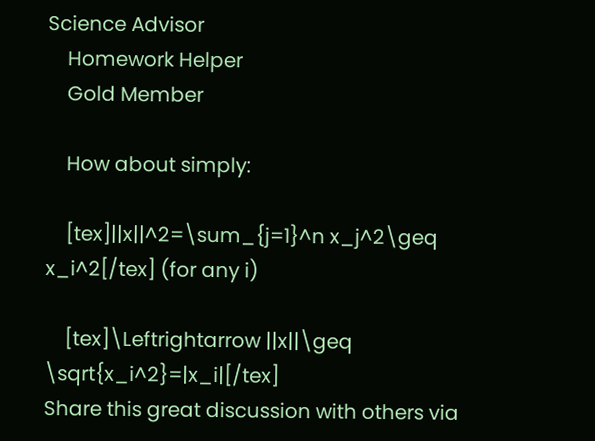Science Advisor
    Homework Helper
    Gold Member

    How about simply:

    [tex]||x||^2=\sum_{j=1}^n x_j^2\geq x_i^2[/tex] (for any i)

    [tex]\Leftrightarrow ||x||\geq \sqrt{x_i^2}=|x_i|[/tex]
Share this great discussion with others via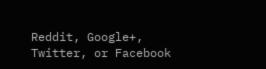Reddit, Google+, Twitter, or Facebook